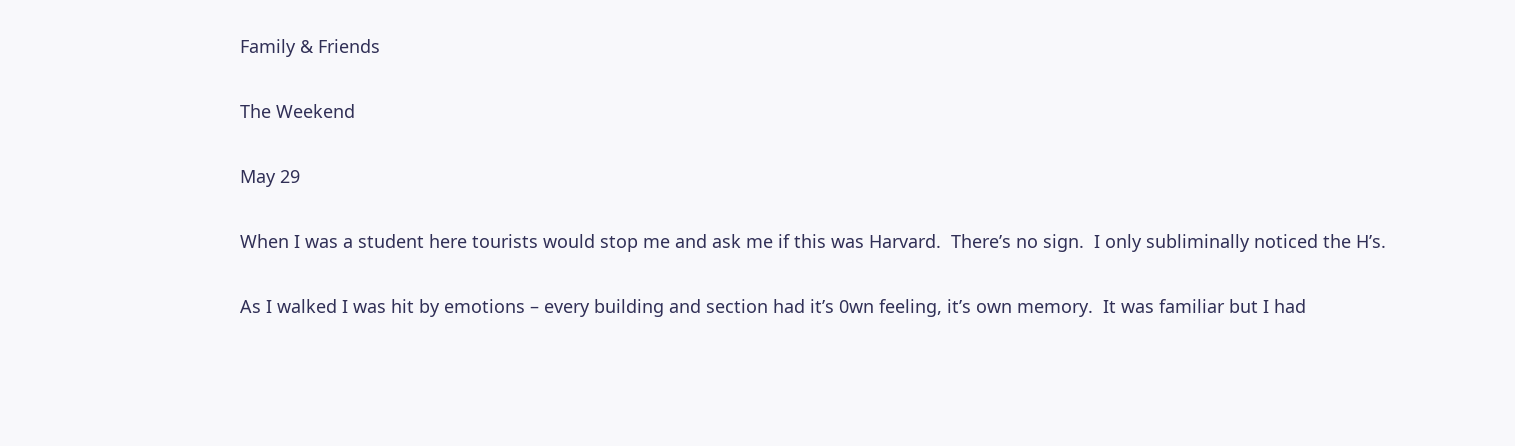Family & Friends

The Weekend

May 29

When I was a student here tourists would stop me and ask me if this was Harvard.  There’s no sign.  I only subliminally noticed the H’s.

As I walked I was hit by emotions – every building and section had it’s 0wn feeling, it’s own memory.  It was familiar but I had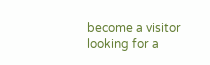become a visitor looking for a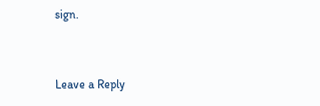sign.


Leave a Reply